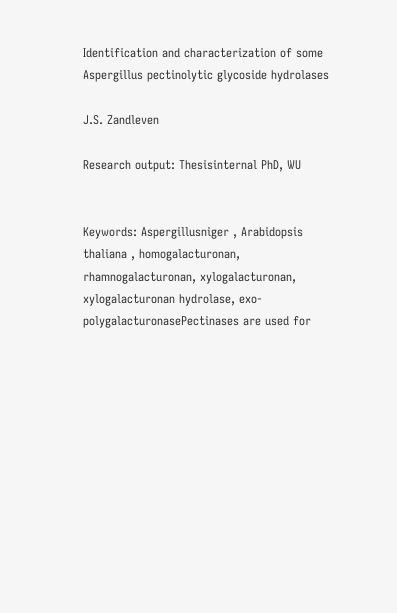Identification and characterization of some Aspergillus pectinolytic glycoside hydrolases

J.S. Zandleven

Research output: Thesisinternal PhD, WU


Keywords: Aspergillusniger , Arabidopsis thaliana , homogalacturonan, rhamnogalacturonan, xylogalacturonan, xylogalacturonan hydrolase, exo-polygalacturonasePectinases are used for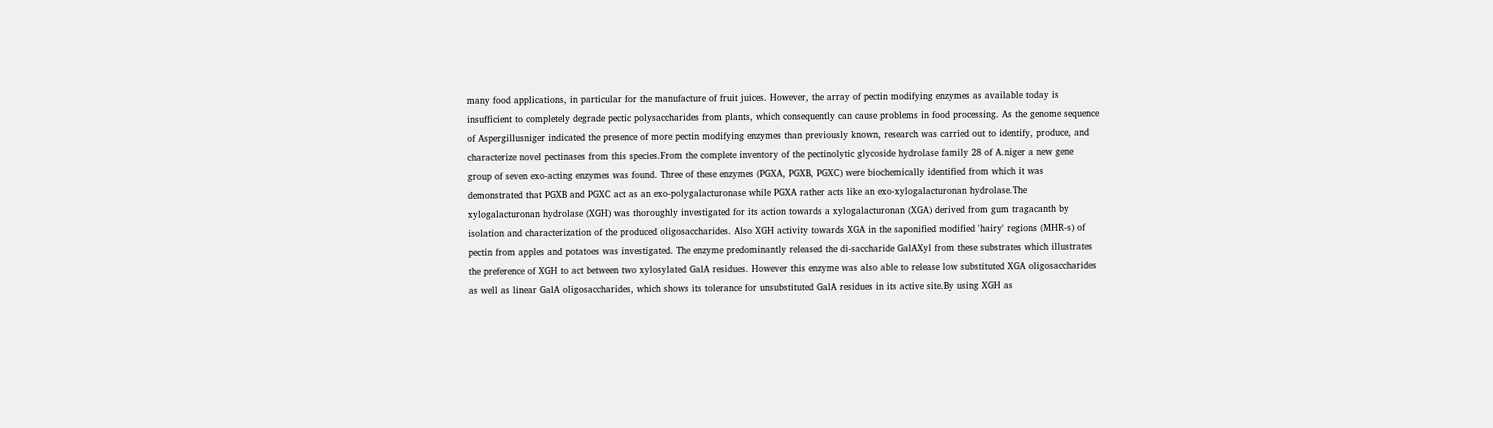many food applications, in particular for the manufacture of fruit juices. However, the array of pectin modifying enzymes as available today is insufficient to completely degrade pectic polysaccharides from plants, which consequently can cause problems in food processing. As the genome sequence of Aspergillusniger indicated the presence of more pectin modifying enzymes than previously known, research was carried out to identify, produce, and characterize novel pectinases from this species.From the complete inventory of the pectinolytic glycoside hydrolase family 28 of A.niger a new gene group of seven exo-acting enzymes was found. Three of these enzymes (PGXA, PGXB, PGXC) were biochemically identified from which it was demonstrated that PGXB and PGXC act as an exo-polygalacturonase while PGXA rather acts like an exo-xylogalacturonan hydrolase.The xylogalacturonan hydrolase (XGH) was thoroughly investigated for its action towards a xylogalacturonan (XGA) derived from gum tragacanth by isolation and characterization of the produced oligosaccharides. Also XGH activity towards XGA in the saponified modified 'hairy' regions (MHR-s) of pectin from apples and potatoes was investigated. The enzyme predominantly released the di-saccharide GalAXyl from these substrates which illustrates the preference of XGH to act between two xylosylated GalA residues. However this enzyme was also able to release low substituted XGA oligosaccharides as well as linear GalA oligosaccharides, which shows its tolerance for unsubstituted GalA residues in its active site.By using XGH as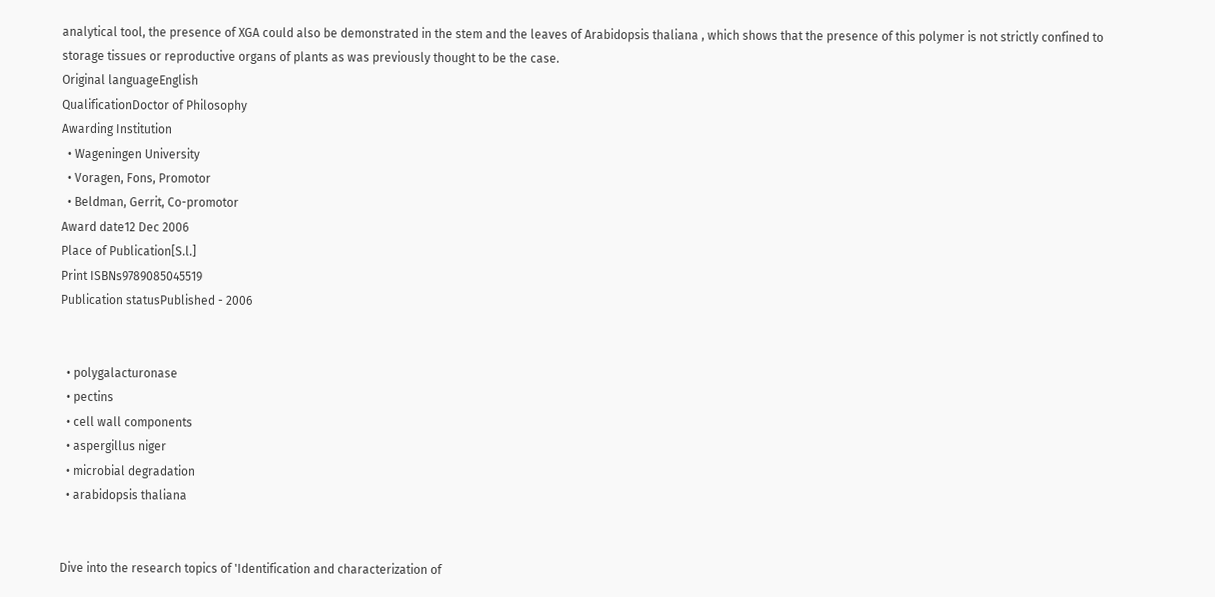analytical tool, the presence of XGA could also be demonstrated in the stem and the leaves of Arabidopsis thaliana , which shows that the presence of this polymer is not strictly confined to storage tissues or reproductive organs of plants as was previously thought to be the case.
Original languageEnglish
QualificationDoctor of Philosophy
Awarding Institution
  • Wageningen University
  • Voragen, Fons, Promotor
  • Beldman, Gerrit, Co-promotor
Award date12 Dec 2006
Place of Publication[S.l.]
Print ISBNs9789085045519
Publication statusPublished - 2006


  • polygalacturonase
  • pectins
  • cell wall components
  • aspergillus niger
  • microbial degradation
  • arabidopsis thaliana


Dive into the research topics of 'Identification and characterization of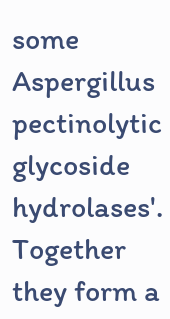some Aspergillus pectinolytic glycoside hydrolases'. Together they form a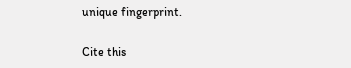unique fingerprint.

Cite this